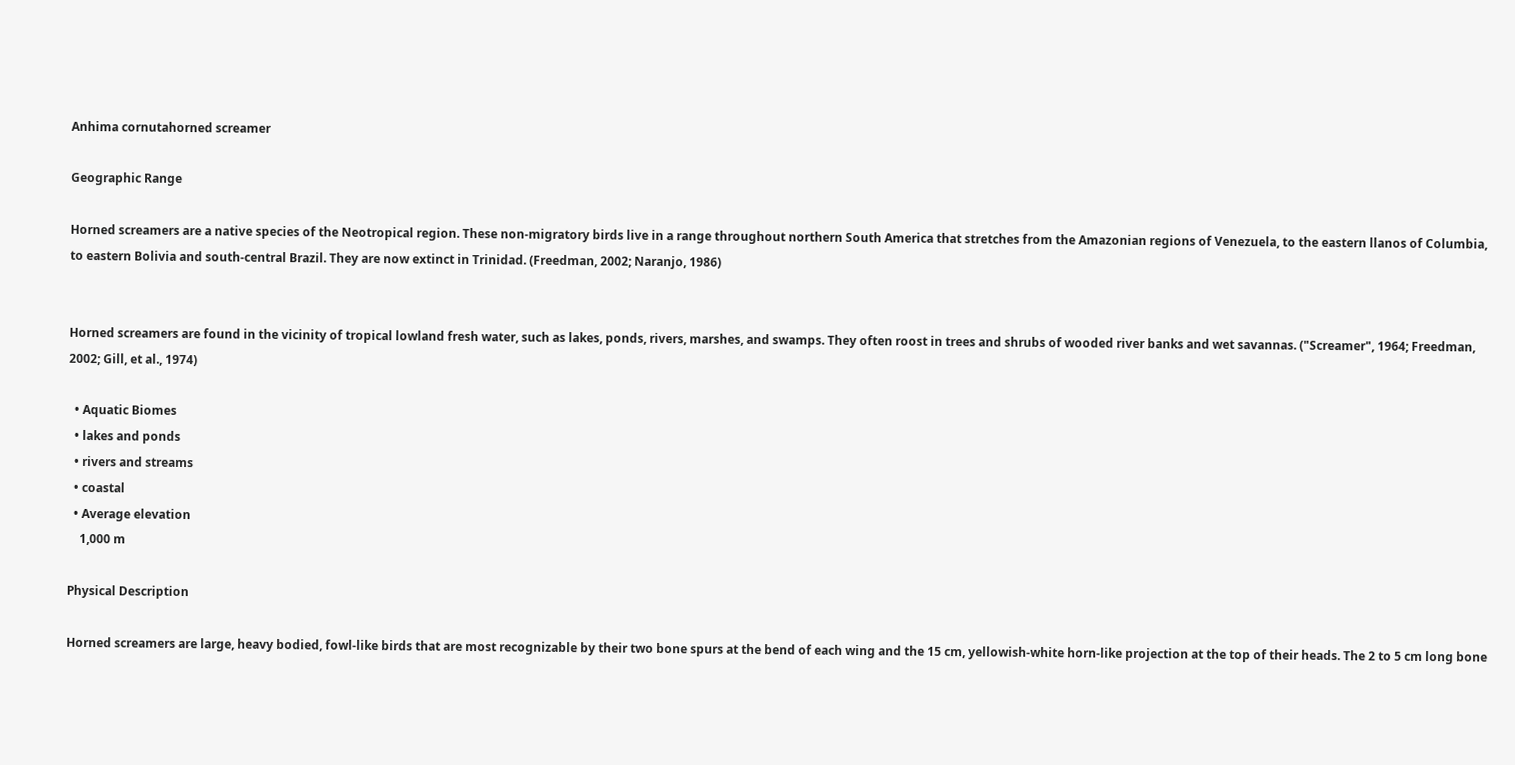Anhima cornutahorned screamer

Geographic Range

Horned screamers are a native species of the Neotropical region. These non-migratory birds live in a range throughout northern South America that stretches from the Amazonian regions of Venezuela, to the eastern llanos of Columbia, to eastern Bolivia and south-central Brazil. They are now extinct in Trinidad. (Freedman, 2002; Naranjo, 1986)


Horned screamers are found in the vicinity of tropical lowland fresh water, such as lakes, ponds, rivers, marshes, and swamps. They often roost in trees and shrubs of wooded river banks and wet savannas. ("Screamer", 1964; Freedman, 2002; Gill, et al., 1974)

  • Aquatic Biomes
  • lakes and ponds
  • rivers and streams
  • coastal
  • Average elevation
    1,000 m

Physical Description

Horned screamers are large, heavy bodied, fowl-like birds that are most recognizable by their two bone spurs at the bend of each wing and the 15 cm, yellowish-white horn-like projection at the top of their heads. The 2 to 5 cm long bone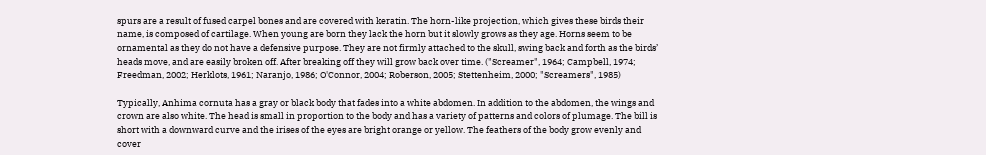spurs are a result of fused carpel bones and are covered with keratin. The horn-like projection, which gives these birds their name, is composed of cartilage. When young are born they lack the horn but it slowly grows as they age. Horns seem to be ornamental as they do not have a defensive purpose. They are not firmly attached to the skull, swing back and forth as the birds’ heads move, and are easily broken off. After breaking off they will grow back over time. ("Screamer", 1964; Campbell, 1974; Freedman, 2002; Herklots, 1961; Naranjo, 1986; O'Connor, 2004; Roberson, 2005; Stettenheim, 2000; "Screamers", 1985)

Typically, Anhima cornuta has a gray or black body that fades into a white abdomen. In addition to the abdomen, the wings and crown are also white. The head is small in proportion to the body and has a variety of patterns and colors of plumage. The bill is short with a downward curve and the irises of the eyes are bright orange or yellow. The feathers of the body grow evenly and cover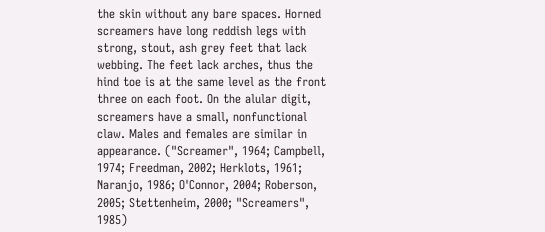the skin without any bare spaces. Horned screamers have long reddish legs with strong, stout, ash grey feet that lack webbing. The feet lack arches, thus the hind toe is at the same level as the front three on each foot. On the alular digit, screamers have a small, nonfunctional claw. Males and females are similar in appearance. ("Screamer", 1964; Campbell, 1974; Freedman, 2002; Herklots, 1961; Naranjo, 1986; O'Connor, 2004; Roberson, 2005; Stettenheim, 2000; "Screamers", 1985)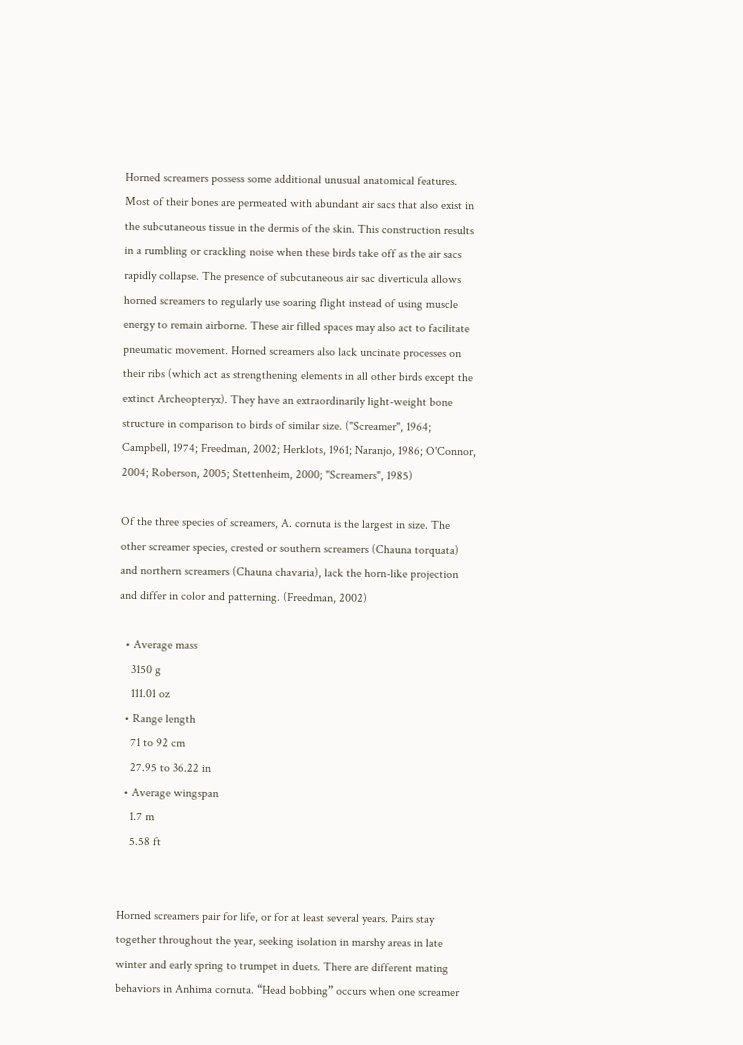Horned screamers possess some additional unusual anatomical features. Most of their bones are permeated with abundant air sacs that also exist in the subcutaneous tissue in the dermis of the skin. This construction results in a rumbling or crackling noise when these birds take off as the air sacs rapidly collapse. The presence of subcutaneous air sac diverticula allows horned screamers to regularly use soaring flight instead of using muscle energy to remain airborne. These air filled spaces may also act to facilitate pneumatic movement. Horned screamers also lack uncinate processes on their ribs (which act as strengthening elements in all other birds except the extinct Archeopteryx). They have an extraordinarily light-weight bone structure in comparison to birds of similar size. ("Screamer", 1964; Campbell, 1974; Freedman, 2002; Herklots, 1961; Naranjo, 1986; O'Connor, 2004; Roberson, 2005; Stettenheim, 2000; "Screamers", 1985)

Of the three species of screamers, A. cornuta is the largest in size. The other screamer species, crested or southern screamers (Chauna torquata) and northern screamers (Chauna chavaria), lack the horn-like projection and differ in color and patterning. (Freedman, 2002)

  • Average mass
    3150 g
    111.01 oz
  • Range length
    71 to 92 cm
    27.95 to 36.22 in
  • Average wingspan
    1.7 m
    5.58 ft


Horned screamers pair for life, or for at least several years. Pairs stay together throughout the year, seeking isolation in marshy areas in late winter and early spring to trumpet in duets. There are different mating behaviors in Anhima cornuta. “Head bobbing” occurs when one screamer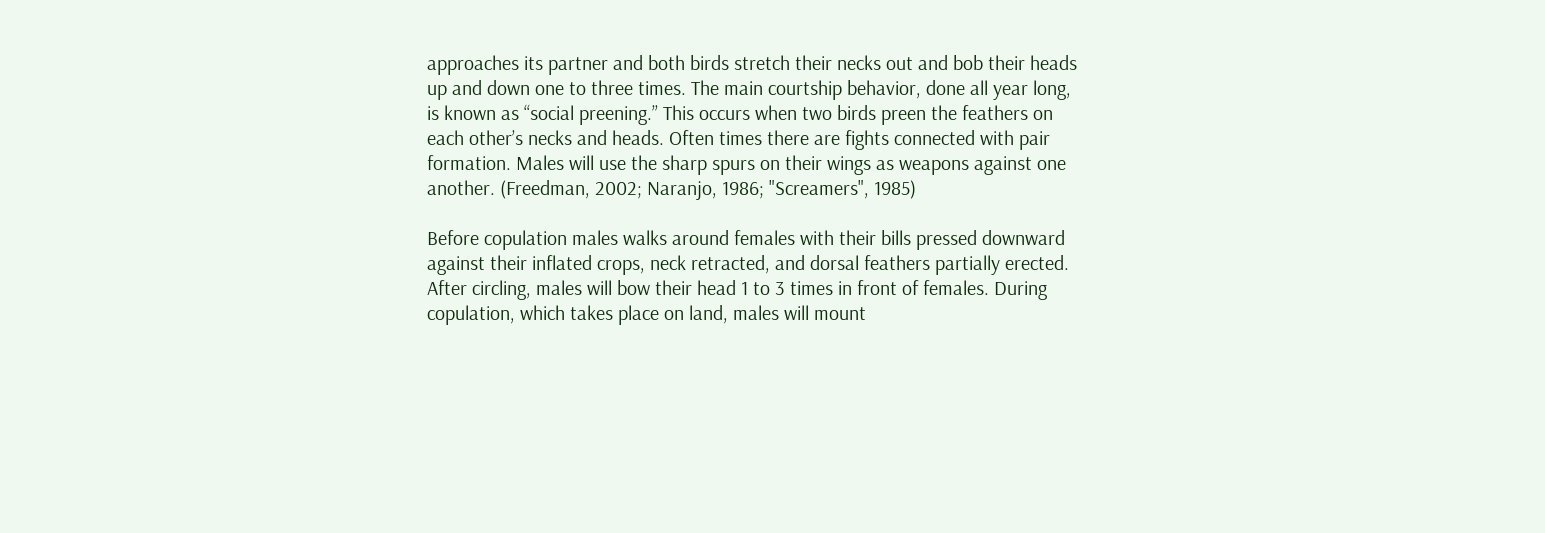approaches its partner and both birds stretch their necks out and bob their heads up and down one to three times. The main courtship behavior, done all year long, is known as “social preening.” This occurs when two birds preen the feathers on each other’s necks and heads. Often times there are fights connected with pair formation. Males will use the sharp spurs on their wings as weapons against one another. (Freedman, 2002; Naranjo, 1986; "Screamers", 1985)

Before copulation males walks around females with their bills pressed downward against their inflated crops, neck retracted, and dorsal feathers partially erected. After circling, males will bow their head 1 to 3 times in front of females. During copulation, which takes place on land, males will mount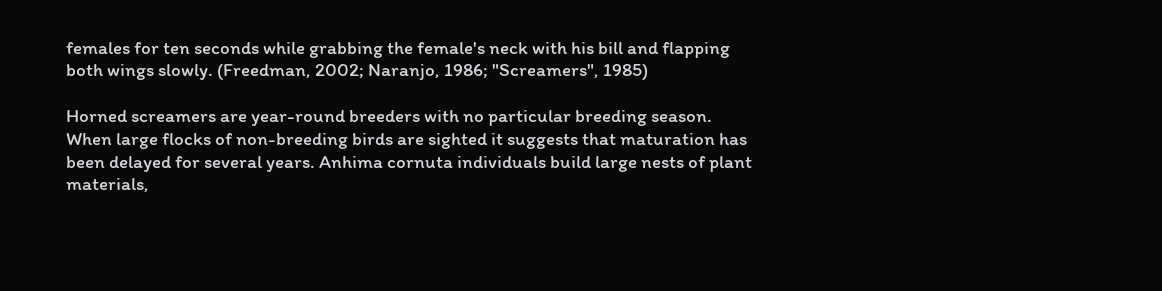females for ten seconds while grabbing the female's neck with his bill and flapping both wings slowly. (Freedman, 2002; Naranjo, 1986; "Screamers", 1985)

Horned screamers are year-round breeders with no particular breeding season. When large flocks of non-breeding birds are sighted it suggests that maturation has been delayed for several years. Anhima cornuta individuals build large nests of plant materials,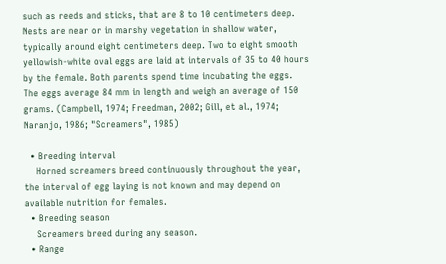such as reeds and sticks, that are 8 to 10 centimeters deep. Nests are near or in marshy vegetation in shallow water, typically around eight centimeters deep. Two to eight smooth yellowish-white oval eggs are laid at intervals of 35 to 40 hours by the female. Both parents spend time incubating the eggs. The eggs average 84 mm in length and weigh an average of 150 grams. (Campbell, 1974; Freedman, 2002; Gill, et al., 1974; Naranjo, 1986; "Screamers", 1985)

  • Breeding interval
    Horned screamers breed continuously throughout the year, the interval of egg laying is not known and may depend on available nutrition for females.
  • Breeding season
    Screamers breed during any season.
  • Range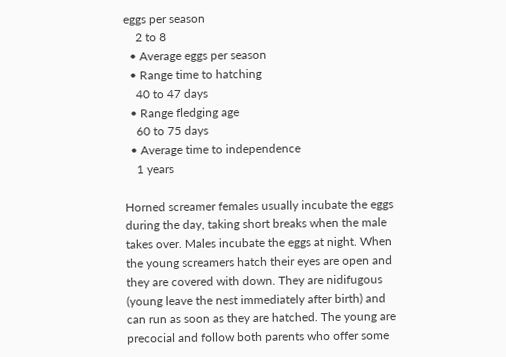eggs per season
    2 to 8
  • Average eggs per season
  • Range time to hatching
    40 to 47 days
  • Range fledging age
    60 to 75 days
  • Average time to independence
    1 years

Horned screamer females usually incubate the eggs during the day, taking short breaks when the male takes over. Males incubate the eggs at night. When the young screamers hatch their eyes are open and they are covered with down. They are nidifugous (young leave the nest immediately after birth) and can run as soon as they are hatched. The young are precocial and follow both parents who offer some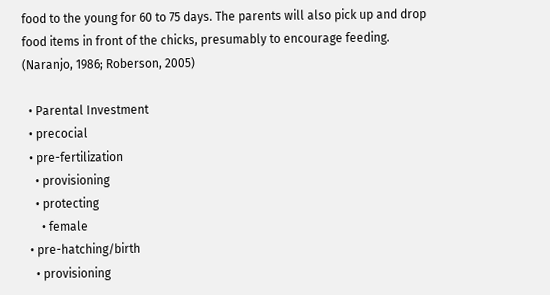food to the young for 60 to 75 days. The parents will also pick up and drop food items in front of the chicks, presumably to encourage feeding. (Naranjo, 1986; Roberson, 2005)

  • Parental Investment
  • precocial
  • pre-fertilization
    • provisioning
    • protecting
      • female
  • pre-hatching/birth
    • provisioning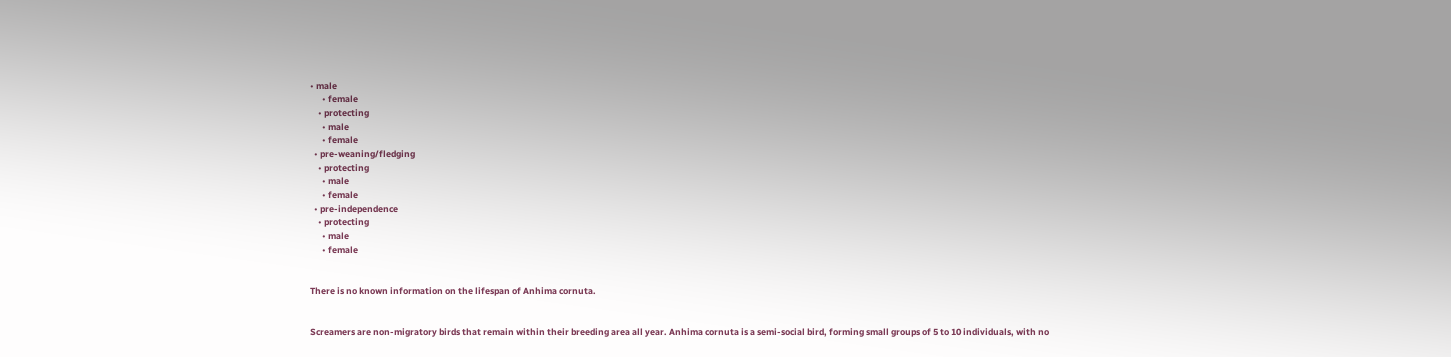• male
      • female
    • protecting
      • male
      • female
  • pre-weaning/fledging
    • protecting
      • male
      • female
  • pre-independence
    • protecting
      • male
      • female


There is no known information on the lifespan of Anhima cornuta.


Screamers are non-migratory birds that remain within their breeding area all year. Anhima cornuta is a semi-social bird, forming small groups of 5 to 10 individuals, with no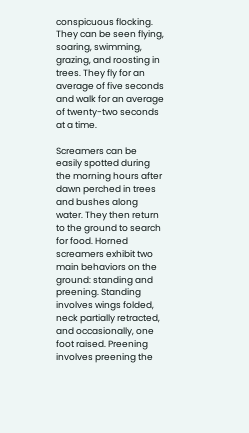conspicuous flocking. They can be seen flying, soaring, swimming, grazing, and roosting in trees. They fly for an average of five seconds and walk for an average of twenty-two seconds at a time.

Screamers can be easily spotted during the morning hours after dawn perched in trees and bushes along water. They then return to the ground to search for food. Horned screamers exhibit two main behaviors on the ground: standing and preening. Standing involves wings folded, neck partially retracted, and occasionally, one foot raised. Preening involves preening the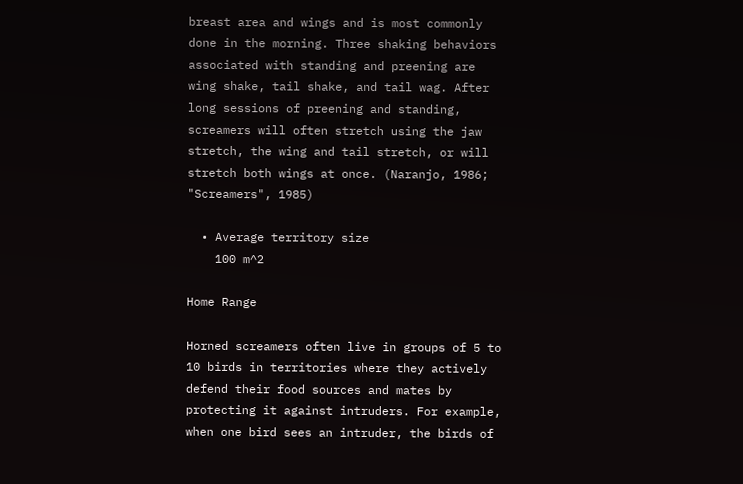breast area and wings and is most commonly done in the morning. Three shaking behaviors associated with standing and preening are wing shake, tail shake, and tail wag. After long sessions of preening and standing, screamers will often stretch using the jaw stretch, the wing and tail stretch, or will stretch both wings at once. (Naranjo, 1986; "Screamers", 1985)

  • Average territory size
    100 m^2

Home Range

Horned screamers often live in groups of 5 to 10 birds in territories where they actively defend their food sources and mates by protecting it against intruders. For example, when one bird sees an intruder, the birds of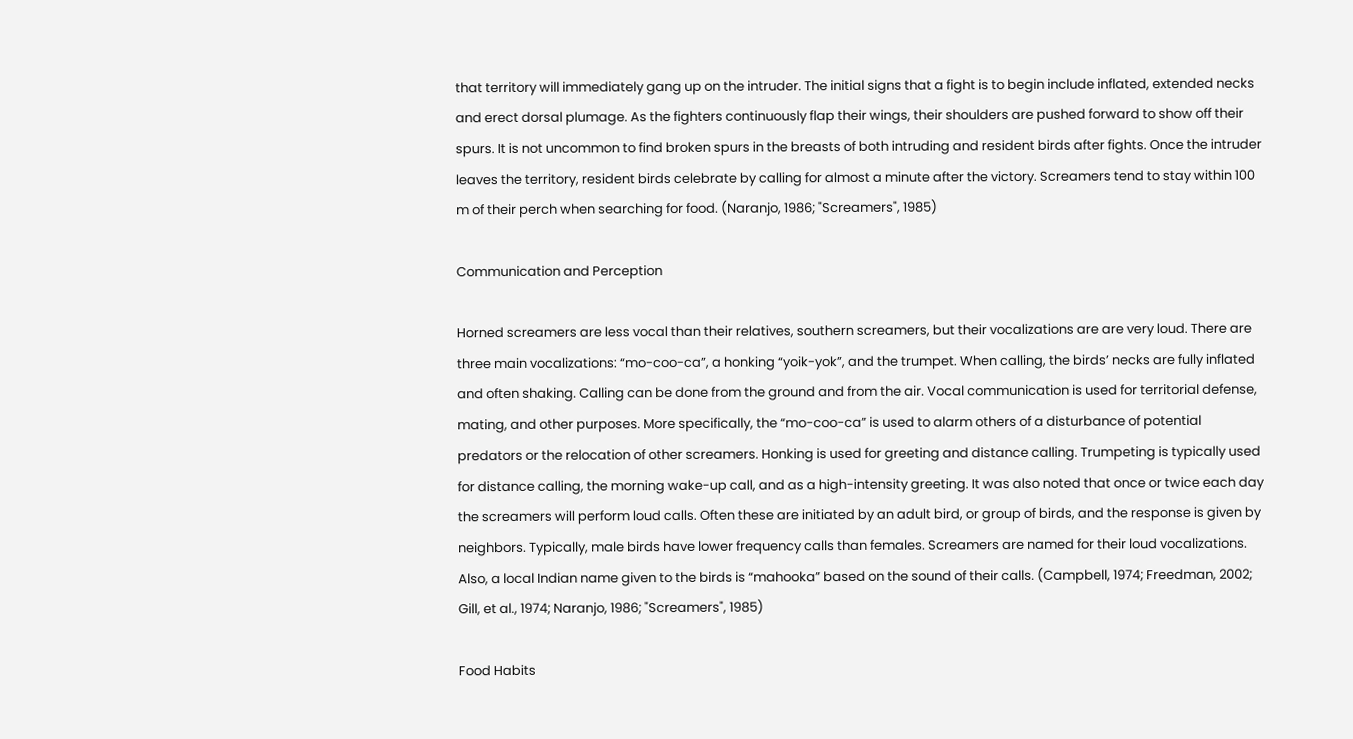that territory will immediately gang up on the intruder. The initial signs that a fight is to begin include inflated, extended necks and erect dorsal plumage. As the fighters continuously flap their wings, their shoulders are pushed forward to show off their spurs. It is not uncommon to find broken spurs in the breasts of both intruding and resident birds after fights. Once the intruder leaves the territory, resident birds celebrate by calling for almost a minute after the victory. Screamers tend to stay within 100 m of their perch when searching for food. (Naranjo, 1986; "Screamers", 1985)

Communication and Perception

Horned screamers are less vocal than their relatives, southern screamers, but their vocalizations are are very loud. There are three main vocalizations: “mo-coo-ca”, a honking “yoik-yok”, and the trumpet. When calling, the birds’ necks are fully inflated and often shaking. Calling can be done from the ground and from the air. Vocal communication is used for territorial defense, mating, and other purposes. More specifically, the “mo-coo-ca” is used to alarm others of a disturbance of potential predators or the relocation of other screamers. Honking is used for greeting and distance calling. Trumpeting is typically used for distance calling, the morning wake-up call, and as a high-intensity greeting. It was also noted that once or twice each day the screamers will perform loud calls. Often these are initiated by an adult bird, or group of birds, and the response is given by neighbors. Typically, male birds have lower frequency calls than females. Screamers are named for their loud vocalizations. Also, a local Indian name given to the birds is “mahooka” based on the sound of their calls. (Campbell, 1974; Freedman, 2002; Gill, et al., 1974; Naranjo, 1986; "Screamers", 1985)

Food Habits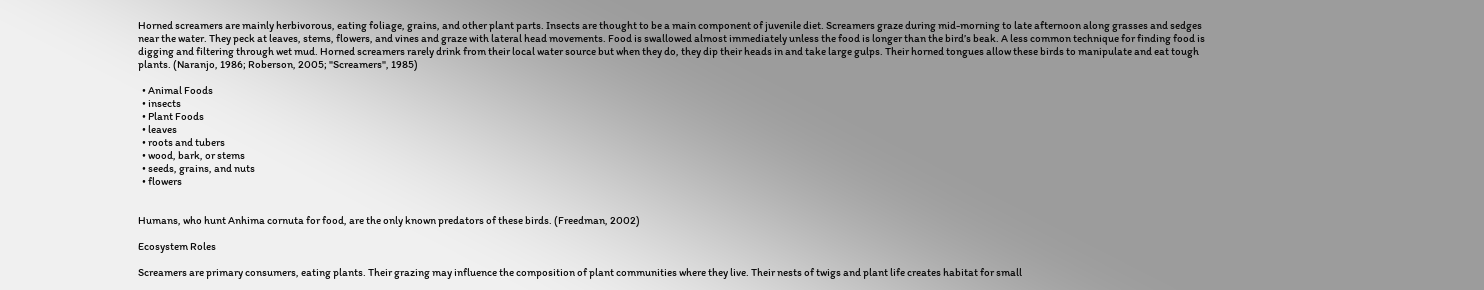Horned screamers are mainly herbivorous, eating foliage, grains, and other plant parts. Insects are thought to be a main component of juvenile diet. Screamers graze during mid-morning to late afternoon along grasses and sedges near the water. They peck at leaves, stems, flowers, and vines and graze with lateral head movements. Food is swallowed almost immediately unless the food is longer than the bird’s beak. A less common technique for finding food is digging and filtering through wet mud. Horned screamers rarely drink from their local water source but when they do, they dip their heads in and take large gulps. Their horned tongues allow these birds to manipulate and eat tough plants. (Naranjo, 1986; Roberson, 2005; "Screamers", 1985)

  • Animal Foods
  • insects
  • Plant Foods
  • leaves
  • roots and tubers
  • wood, bark, or stems
  • seeds, grains, and nuts
  • flowers


Humans, who hunt Anhima cornuta for food, are the only known predators of these birds. (Freedman, 2002)

Ecosystem Roles

Screamers are primary consumers, eating plants. Their grazing may influence the composition of plant communities where they live. Their nests of twigs and plant life creates habitat for small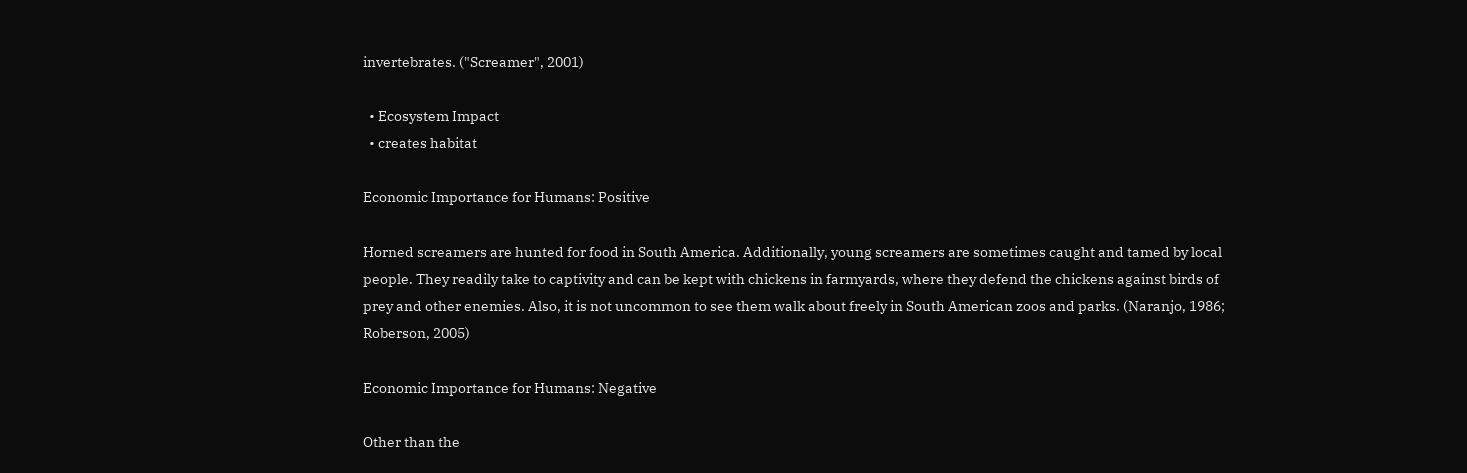invertebrates. ("Screamer", 2001)

  • Ecosystem Impact
  • creates habitat

Economic Importance for Humans: Positive

Horned screamers are hunted for food in South America. Additionally, young screamers are sometimes caught and tamed by local people. They readily take to captivity and can be kept with chickens in farmyards, where they defend the chickens against birds of prey and other enemies. Also, it is not uncommon to see them walk about freely in South American zoos and parks. (Naranjo, 1986; Roberson, 2005)

Economic Importance for Humans: Negative

Other than the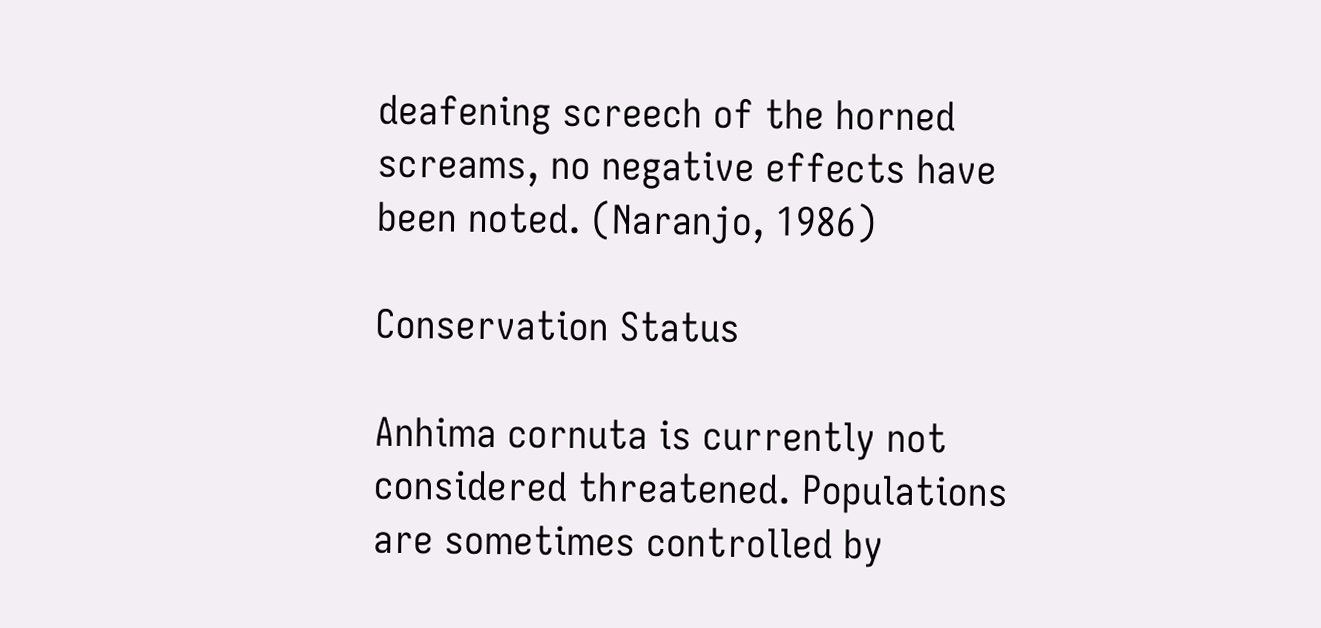deafening screech of the horned screams, no negative effects have been noted. (Naranjo, 1986)

Conservation Status

Anhima cornuta is currently not considered threatened. Populations are sometimes controlled by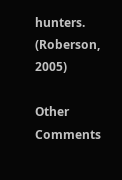hunters. (Roberson, 2005)

Other Comments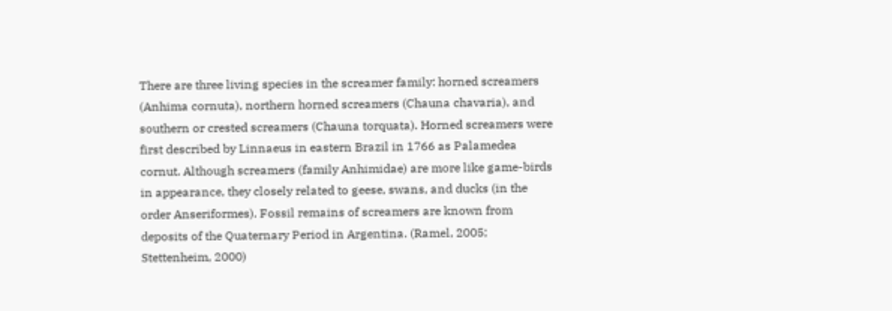There are three living species in the screamer family: horned screamers (Anhima cornuta), northern horned screamers (Chauna chavaria), and southern or crested screamers (Chauna torquata). Horned screamers were first described by Linnaeus in eastern Brazil in 1766 as Palamedea cornut. Although screamers (family Anhimidae) are more like game-birds in appearance, they closely related to geese, swans, and ducks (in the order Anseriformes). Fossil remains of screamers are known from deposits of the Quaternary Period in Argentina. (Ramel, 2005; Stettenheim, 2000)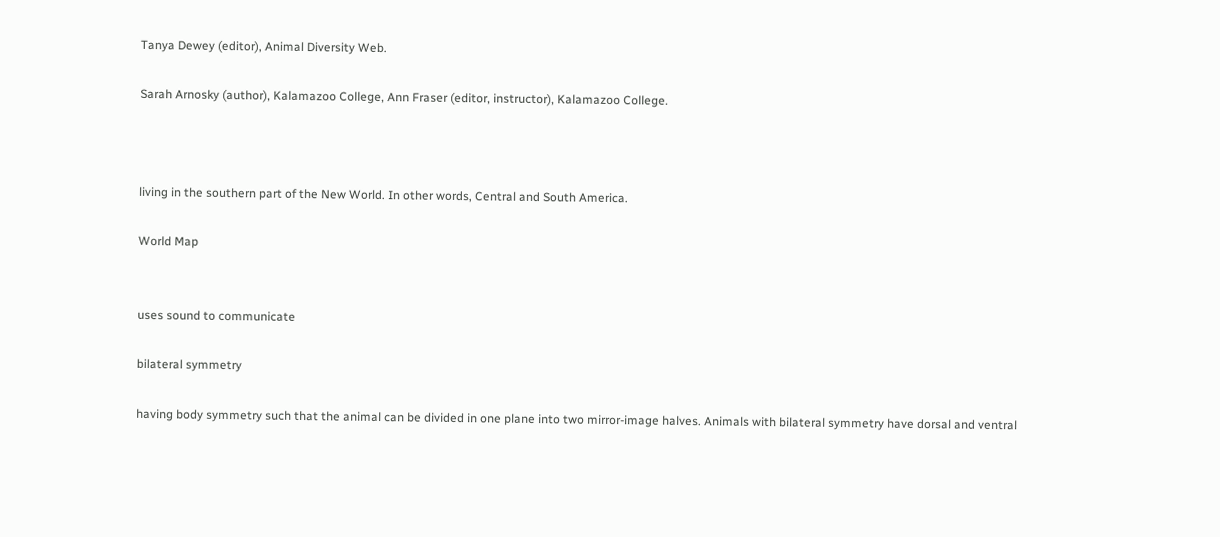Tanya Dewey (editor), Animal Diversity Web.

Sarah Arnosky (author), Kalamazoo College, Ann Fraser (editor, instructor), Kalamazoo College.



living in the southern part of the New World. In other words, Central and South America.

World Map


uses sound to communicate

bilateral symmetry

having body symmetry such that the animal can be divided in one plane into two mirror-image halves. Animals with bilateral symmetry have dorsal and ventral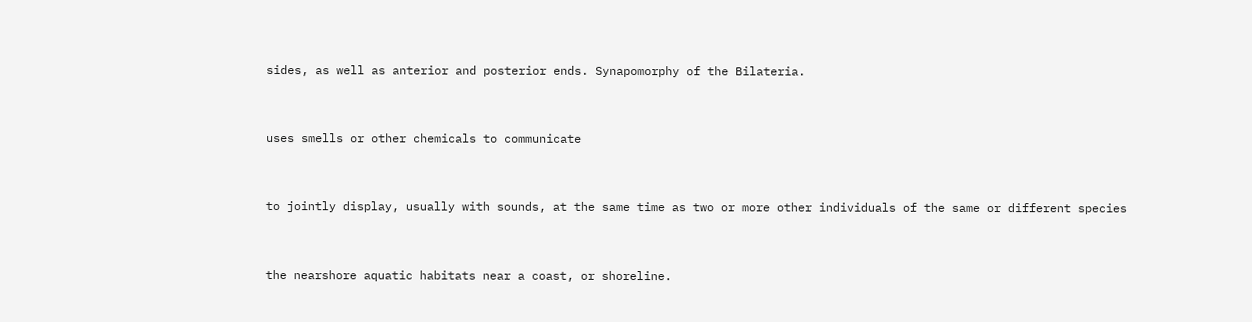sides, as well as anterior and posterior ends. Synapomorphy of the Bilateria.


uses smells or other chemicals to communicate


to jointly display, usually with sounds, at the same time as two or more other individuals of the same or different species


the nearshore aquatic habitats near a coast, or shoreline.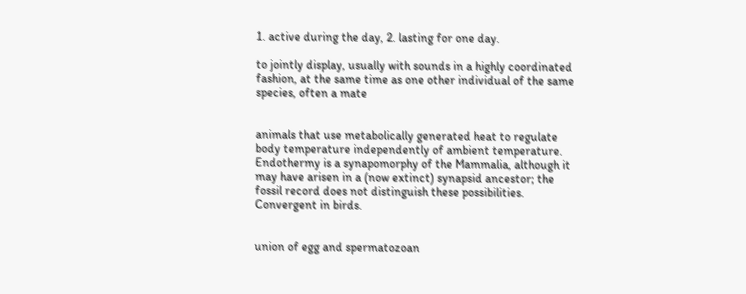1. active during the day, 2. lasting for one day.

to jointly display, usually with sounds in a highly coordinated fashion, at the same time as one other individual of the same species, often a mate


animals that use metabolically generated heat to regulate body temperature independently of ambient temperature. Endothermy is a synapomorphy of the Mammalia, although it may have arisen in a (now extinct) synapsid ancestor; the fossil record does not distinguish these possibilities. Convergent in birds.


union of egg and spermatozoan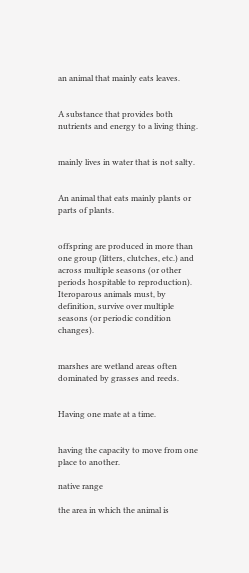an animal that mainly eats leaves.


A substance that provides both nutrients and energy to a living thing.


mainly lives in water that is not salty.


An animal that eats mainly plants or parts of plants.


offspring are produced in more than one group (litters, clutches, etc.) and across multiple seasons (or other periods hospitable to reproduction). Iteroparous animals must, by definition, survive over multiple seasons (or periodic condition changes).


marshes are wetland areas often dominated by grasses and reeds.


Having one mate at a time.


having the capacity to move from one place to another.

native range

the area in which the animal is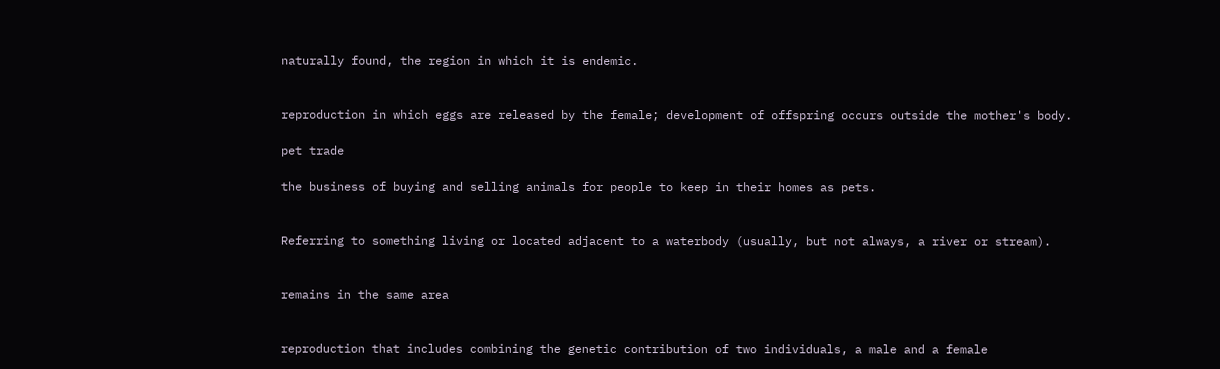naturally found, the region in which it is endemic.


reproduction in which eggs are released by the female; development of offspring occurs outside the mother's body.

pet trade

the business of buying and selling animals for people to keep in their homes as pets.


Referring to something living or located adjacent to a waterbody (usually, but not always, a river or stream).


remains in the same area


reproduction that includes combining the genetic contribution of two individuals, a male and a female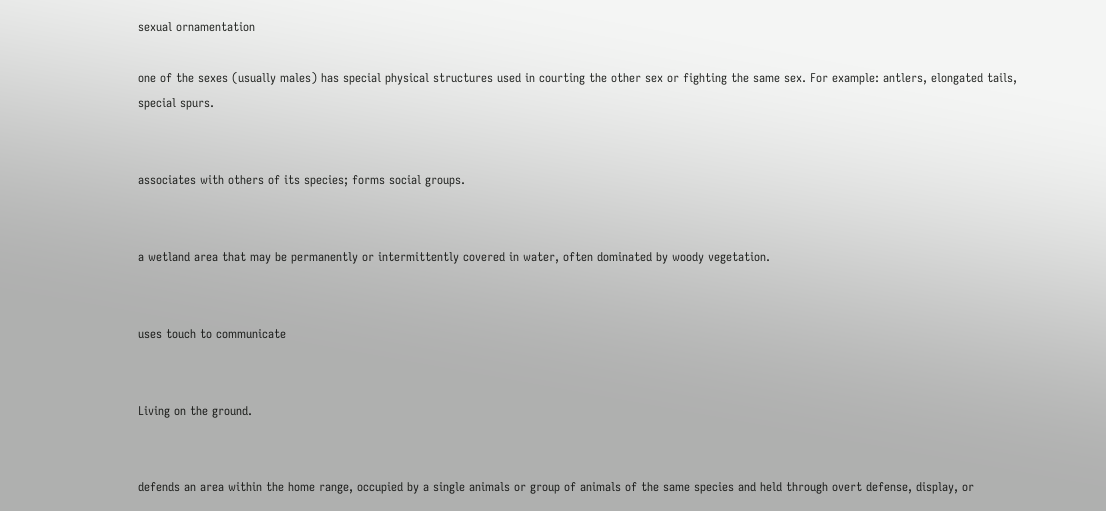sexual ornamentation

one of the sexes (usually males) has special physical structures used in courting the other sex or fighting the same sex. For example: antlers, elongated tails, special spurs.


associates with others of its species; forms social groups.


a wetland area that may be permanently or intermittently covered in water, often dominated by woody vegetation.


uses touch to communicate


Living on the ground.


defends an area within the home range, occupied by a single animals or group of animals of the same species and held through overt defense, display, or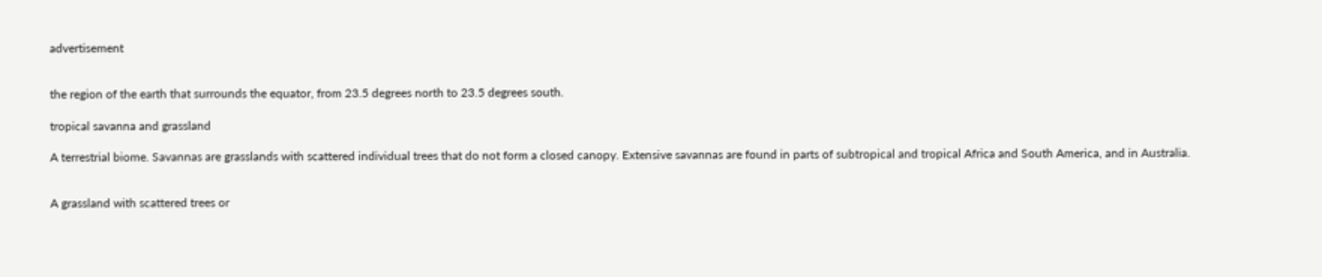advertisement


the region of the earth that surrounds the equator, from 23.5 degrees north to 23.5 degrees south.

tropical savanna and grassland

A terrestrial biome. Savannas are grasslands with scattered individual trees that do not form a closed canopy. Extensive savannas are found in parts of subtropical and tropical Africa and South America, and in Australia.


A grassland with scattered trees or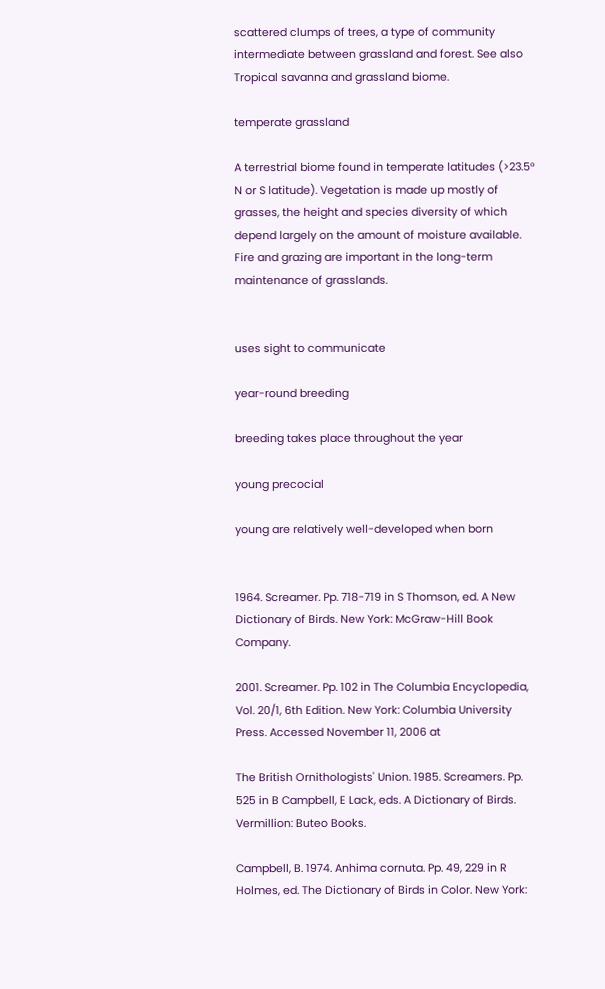scattered clumps of trees, a type of community intermediate between grassland and forest. See also Tropical savanna and grassland biome.

temperate grassland

A terrestrial biome found in temperate latitudes (>23.5° N or S latitude). Vegetation is made up mostly of grasses, the height and species diversity of which depend largely on the amount of moisture available. Fire and grazing are important in the long-term maintenance of grasslands.


uses sight to communicate

year-round breeding

breeding takes place throughout the year

young precocial

young are relatively well-developed when born


1964. Screamer. Pp. 718-719 in S Thomson, ed. A New Dictionary of Birds. New York: McGraw-Hill Book Company.

2001. Screamer. Pp. 102 in The Columbia Encyclopedia, Vol. 20/1, 6th Edition. New York: Columbia University Press. Accessed November 11, 2006 at

The British Ornithologists' Union. 1985. Screamers. Pp. 525 in B Campbell, E Lack, eds. A Dictionary of Birds. Vermillion: Buteo Books.

Campbell, B. 1974. Anhima cornuta. Pp. 49, 229 in R Holmes, ed. The Dictionary of Birds in Color. New York: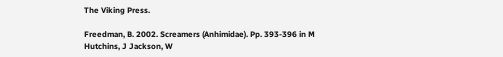The Viking Press.

Freedman, B. 2002. Screamers (Anhimidae). Pp. 393-396 in M Hutchins, J Jackson, W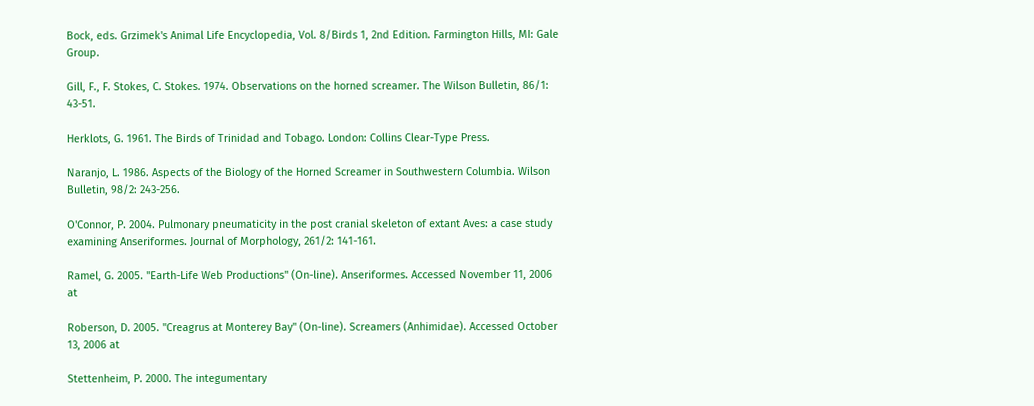Bock, eds. Grzimek's Animal Life Encyclopedia, Vol. 8/Birds 1, 2nd Edition. Farmington Hills, MI: Gale Group.

Gill, F., F. Stokes, C. Stokes. 1974. Observations on the horned screamer. The Wilson Bulletin, 86/1: 43-51.

Herklots, G. 1961. The Birds of Trinidad and Tobago. London: Collins Clear-Type Press.

Naranjo, L. 1986. Aspects of the Biology of the Horned Screamer in Southwestern Columbia. Wilson Bulletin, 98/2: 243-256.

O'Connor, P. 2004. Pulmonary pneumaticity in the post cranial skeleton of extant Aves: a case study examining Anseriformes. Journal of Morphology, 261/2: 141-161.

Ramel, G. 2005. "Earth-Life Web Productions" (On-line). Anseriformes. Accessed November 11, 2006 at

Roberson, D. 2005. "Creagrus at Monterey Bay" (On-line). Screamers (Anhimidae). Accessed October 13, 2006 at

Stettenheim, P. 2000. The integumentary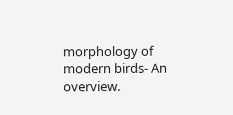morphology of modern birds- An overview.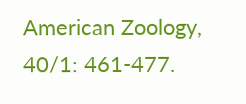American Zoology, 40/1: 461-477.